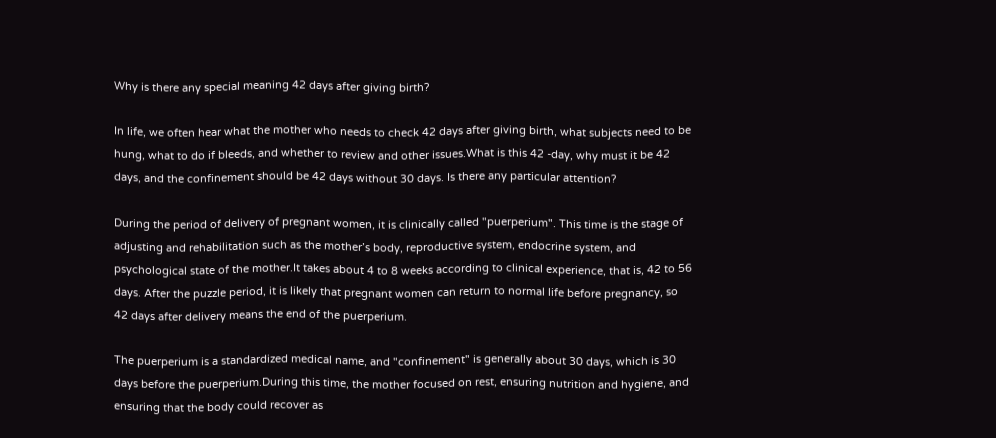Why is there any special meaning 42 days after giving birth?

In life, we often hear what the mother who needs to check 42 days after giving birth, what subjects need to be hung, what to do if bleeds, and whether to review and other issues.What is this 42 -day, why must it be 42 days, and the confinement should be 42 days without 30 days. Is there any particular attention?

During the period of delivery of pregnant women, it is clinically called "puerperium". This time is the stage of adjusting and rehabilitation such as the mother’s body, reproductive system, endocrine system, and psychological state of the mother.It takes about 4 to 8 weeks according to clinical experience, that is, 42 to 56 days. After the puzzle period, it is likely that pregnant women can return to normal life before pregnancy, so 42 days after delivery means the end of the puerperium.

The puerperium is a standardized medical name, and "confinement" is generally about 30 days, which is 30 days before the puerperium.During this time, the mother focused on rest, ensuring nutrition and hygiene, and ensuring that the body could recover as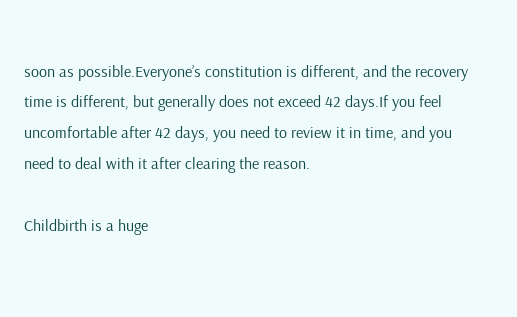soon as possible.Everyone’s constitution is different, and the recovery time is different, but generally does not exceed 42 days.If you feel uncomfortable after 42 days, you need to review it in time, and you need to deal with it after clearing the reason.

Childbirth is a huge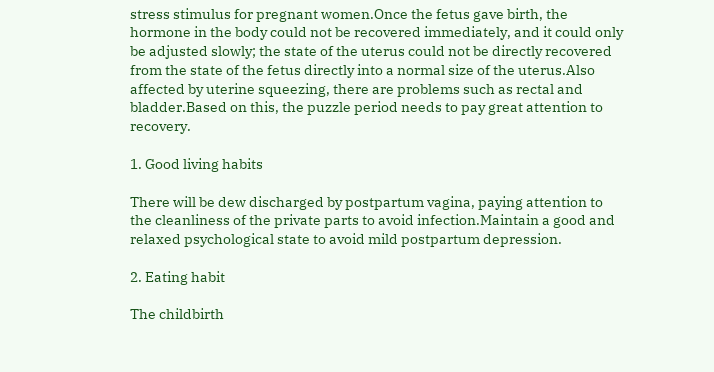stress stimulus for pregnant women.Once the fetus gave birth, the hormone in the body could not be recovered immediately, and it could only be adjusted slowly; the state of the uterus could not be directly recovered from the state of the fetus directly into a normal size of the uterus.Also affected by uterine squeezing, there are problems such as rectal and bladder.Based on this, the puzzle period needs to pay great attention to recovery.

1. Good living habits

There will be dew discharged by postpartum vagina, paying attention to the cleanliness of the private parts to avoid infection.Maintain a good and relaxed psychological state to avoid mild postpartum depression.

2. Eating habit

The childbirth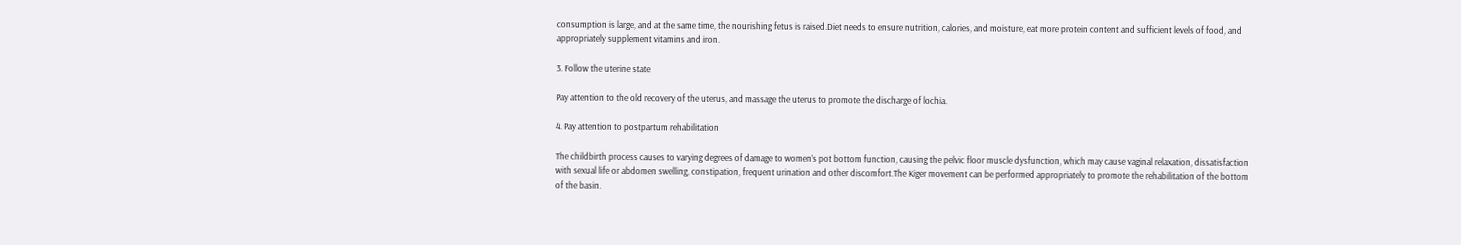consumption is large, and at the same time, the nourishing fetus is raised.Diet needs to ensure nutrition, calories, and moisture, eat more protein content and sufficient levels of food, and appropriately supplement vitamins and iron.

3. Follow the uterine state

Pay attention to the old recovery of the uterus, and massage the uterus to promote the discharge of lochia.

4. Pay attention to postpartum rehabilitation

The childbirth process causes to varying degrees of damage to women’s pot bottom function, causing the pelvic floor muscle dysfunction, which may cause vaginal relaxation, dissatisfaction with sexual life or abdomen swelling, constipation, frequent urination and other discomfort.The Kiger movement can be performed appropriately to promote the rehabilitation of the bottom of the basin.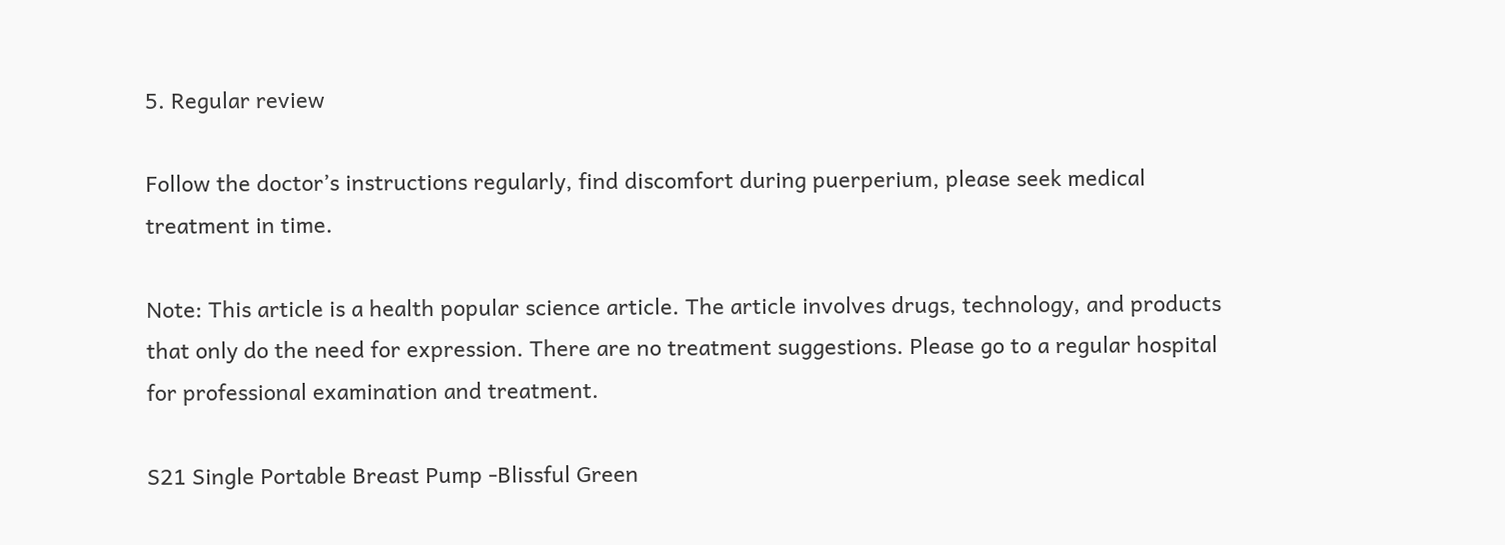5. Regular review

Follow the doctor’s instructions regularly, find discomfort during puerperium, please seek medical treatment in time.

Note: This article is a health popular science article. The article involves drugs, technology, and products that only do the need for expression. There are no treatment suggestions. Please go to a regular hospital for professional examination and treatment.

S21 Single Portable Breast Pump -Blissful Green